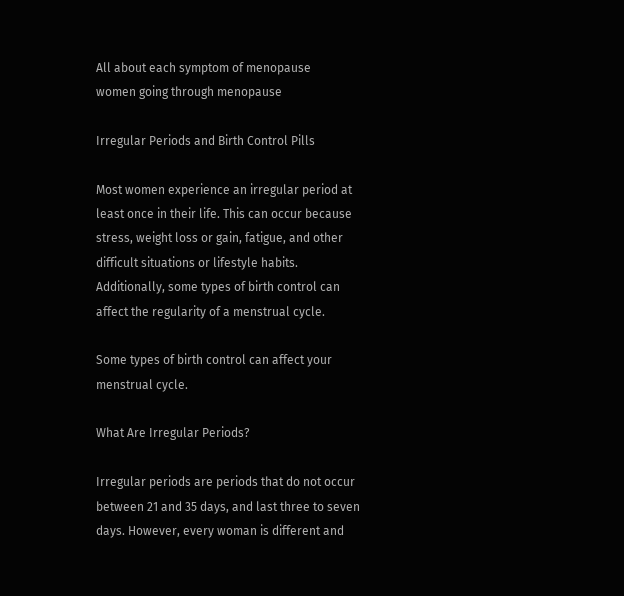All about each symptom of menopause
women going through menopause

Irregular Periods and Birth Control Pills

Most women experience an irregular period at least once in their life. This can occur because stress, weight loss or gain, fatigue, and other difficult situations or lifestyle habits. Additionally, some types of birth control can affect the regularity of a menstrual cycle.

Some types of birth control can affect your menstrual cycle.

What Are Irregular Periods?

Irregular periods are periods that do not occur between 21 and 35 days, and last three to seven days. However, every woman is different and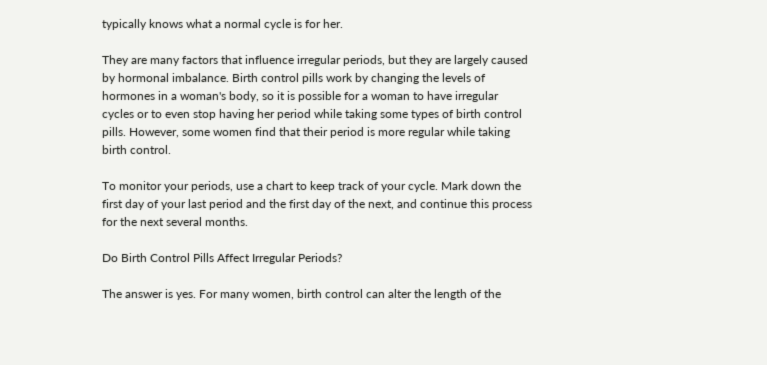typically knows what a normal cycle is for her.

They are many factors that influence irregular periods, but they are largely caused by hormonal imbalance. Birth control pills work by changing the levels of hormones in a woman's body, so it is possible for a woman to have irregular cycles or to even stop having her period while taking some types of birth control pills. However, some women find that their period is more regular while taking birth control.

To monitor your periods, use a chart to keep track of your cycle. Mark down the first day of your last period and the first day of the next, and continue this process for the next several months.

Do Birth Control Pills Affect Irregular Periods?

The answer is yes. For many women, birth control can alter the length of the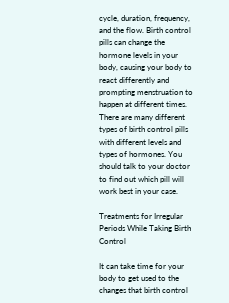cycle, duration, frequency, and the flow. Birth control pills can change the hormone levels in your body, causing your body to react differently and prompting menstruation to happen at different times. There are many different types of birth control pills with different levels and types of hormones. You should talk to your doctor to find out which pill will work best in your case.

Treatments for Irregular Periods While Taking Birth Control

It can take time for your body to get used to the changes that birth control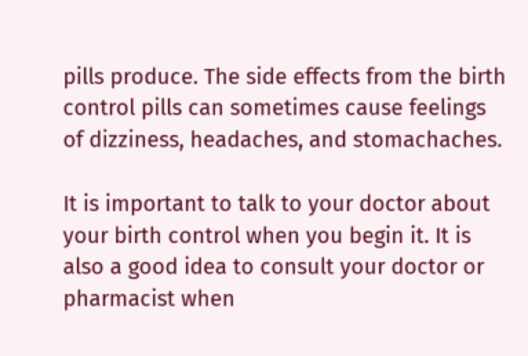pills produce. The side effects from the birth control pills can sometimes cause feelings of dizziness, headaches, and stomachaches.

It is important to talk to your doctor about your birth control when you begin it. It is also a good idea to consult your doctor or pharmacist when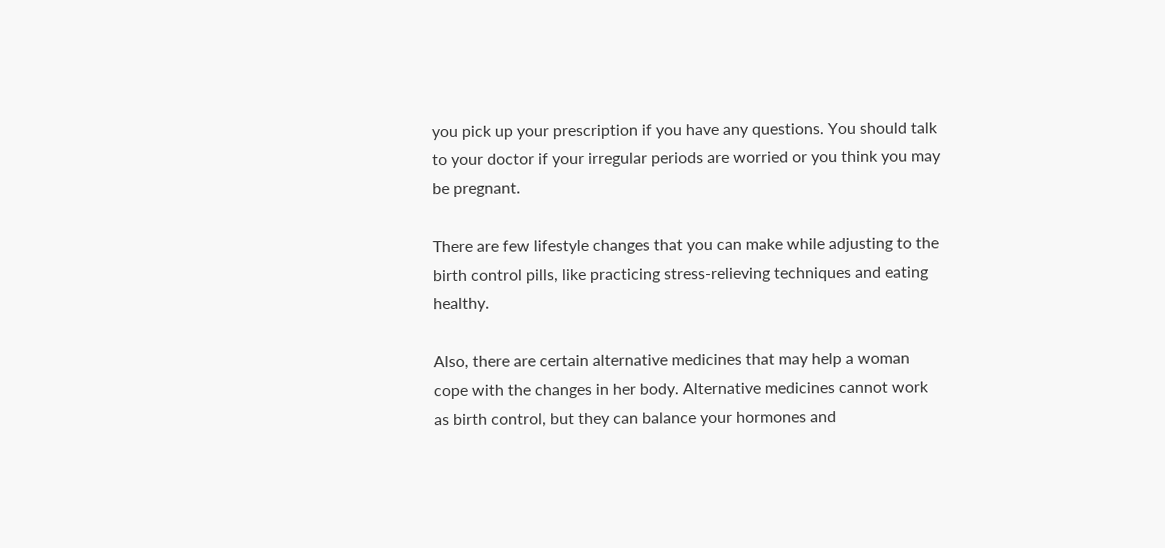you pick up your prescription if you have any questions. You should talk to your doctor if your irregular periods are worried or you think you may be pregnant.

There are few lifestyle changes that you can make while adjusting to the birth control pills, like practicing stress-relieving techniques and eating healthy.

Also, there are certain alternative medicines that may help a woman cope with the changes in her body. Alternative medicines cannot work as birth control, but they can balance your hormones and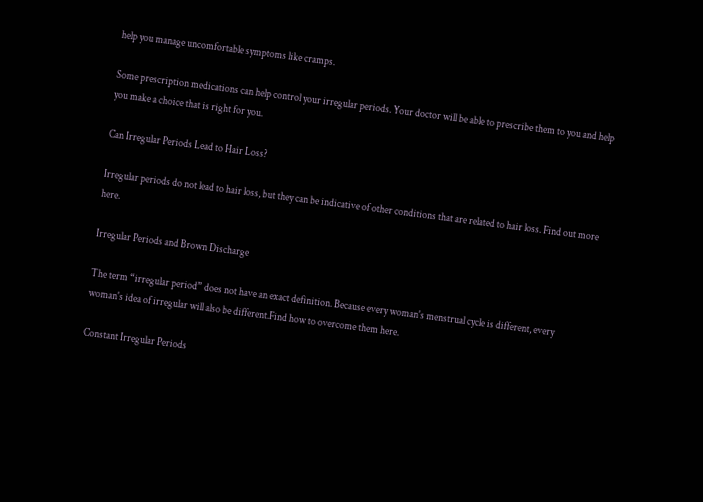help you manage uncomfortable symptoms like cramps.

Some prescription medications can help control your irregular periods. Your doctor will be able to prescribe them to you and help you make a choice that is right for you.

Can Irregular Periods Lead to Hair Loss?

Irregular periods do not lead to hair loss, but they can be indicative of other conditions that are related to hair loss. Find out more here.

Irregular Periods and Brown Discharge

The term “irregular period” does not have an exact definition. Because every woman's menstrual cycle is different, every woman's idea of irregular will also be different.Find how to overcome them here.

Constant Irregular Periods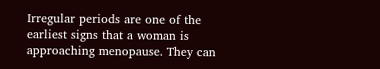Irregular periods are one of the earliest signs that a woman is approaching menopause. They can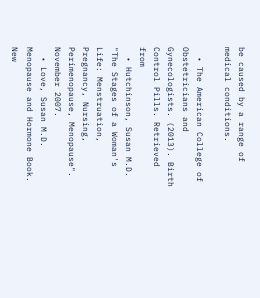be caused by a range of medical conditions.

  • The American College of Obstetricians and Gynecologists. (2013). Birth Control Pills. Retrieved from
  • Hutchinson, Susan M.D. "The Stages of a Woman's Life: Menstruation, Pregnancy, Nursing, Perimenopause, Menopause". November 2007.
  • Love, Susan M.D. Menopause and Hormone Book. New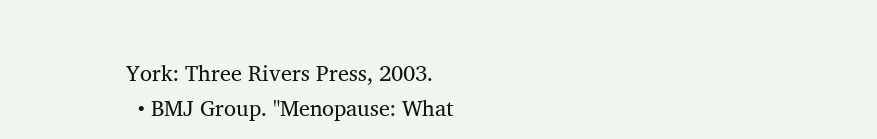York: Three Rivers Press, 2003.
  • BMJ Group. "Menopause: What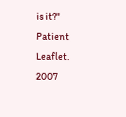is it?" Patient Leaflet. 2007